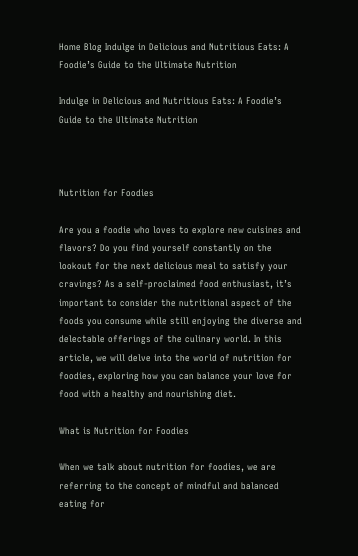Home Blog Indulge in Delicious and Nutritious Eats: A Foodie’s Guide to the Ultimate Nutrition

Indulge in Delicious and Nutritious Eats: A Foodie’s Guide to the Ultimate Nutrition



Nutrition for Foodies

Are you a foodie who loves to explore new cuisines and flavors? Do you find yourself constantly on the lookout for the next delicious meal to satisfy your cravings? As a self-proclaimed food enthusiast, it’s important to consider the nutritional aspect of the foods you consume while still enjoying the diverse and delectable offerings of the culinary world. In this article, we will delve into the world of nutrition for foodies, exploring how you can balance your love for food with a healthy and nourishing diet.

What is Nutrition for Foodies

When we talk about nutrition for foodies, we are referring to the concept of mindful and balanced eating for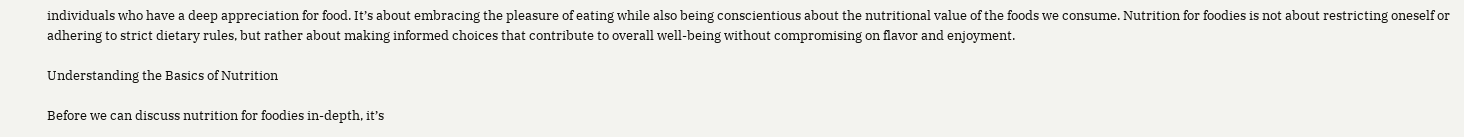individuals who have a deep appreciation for food. It’s about embracing the pleasure of eating while also being conscientious about the nutritional value of the foods we consume. Nutrition for foodies is not about restricting oneself or adhering to strict dietary rules, but rather about making informed choices that contribute to overall well-being without compromising on flavor and enjoyment.

Understanding the Basics of Nutrition

Before we can discuss nutrition for foodies in-depth, it’s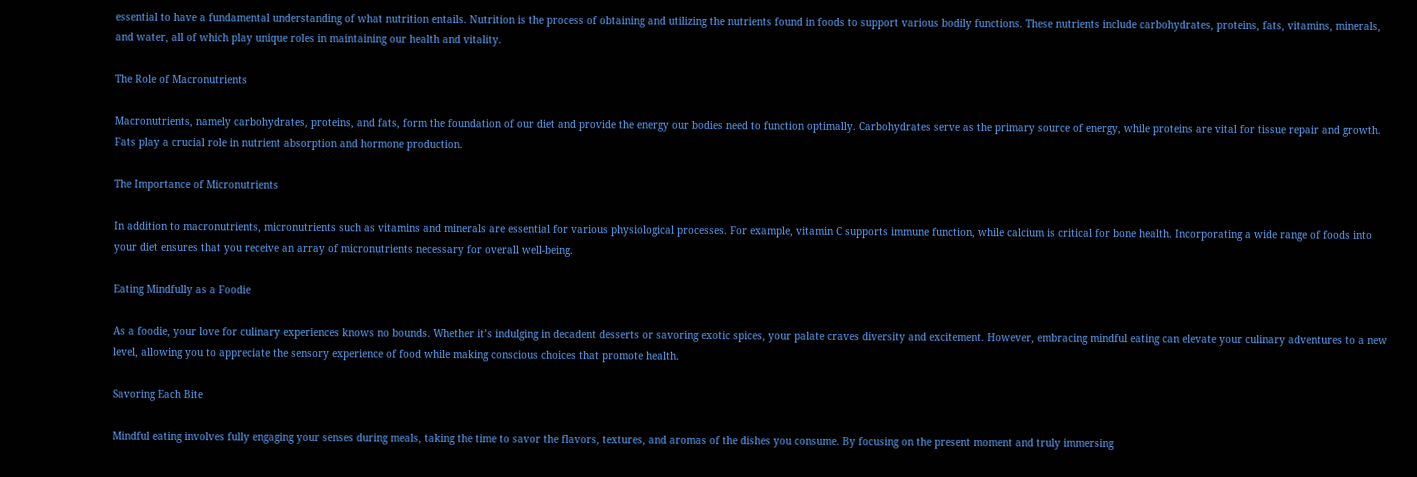essential to have a fundamental understanding of what nutrition entails. Nutrition is the process of obtaining and utilizing the nutrients found in foods to support various bodily functions. These nutrients include carbohydrates, proteins, fats, vitamins, minerals, and water, all of which play unique roles in maintaining our health and vitality.

The Role of Macronutrients

Macronutrients, namely carbohydrates, proteins, and fats, form the foundation of our diet and provide the energy our bodies need to function optimally. Carbohydrates serve as the primary source of energy, while proteins are vital for tissue repair and growth. Fats play a crucial role in nutrient absorption and hormone production.

The Importance of Micronutrients

In addition to macronutrients, micronutrients such as vitamins and minerals are essential for various physiological processes. For example, vitamin C supports immune function, while calcium is critical for bone health. Incorporating a wide range of foods into your diet ensures that you receive an array of micronutrients necessary for overall well-being.

Eating Mindfully as a Foodie

As a foodie, your love for culinary experiences knows no bounds. Whether it’s indulging in decadent desserts or savoring exotic spices, your palate craves diversity and excitement. However, embracing mindful eating can elevate your culinary adventures to a new level, allowing you to appreciate the sensory experience of food while making conscious choices that promote health.

Savoring Each Bite

Mindful eating involves fully engaging your senses during meals, taking the time to savor the flavors, textures, and aromas of the dishes you consume. By focusing on the present moment and truly immersing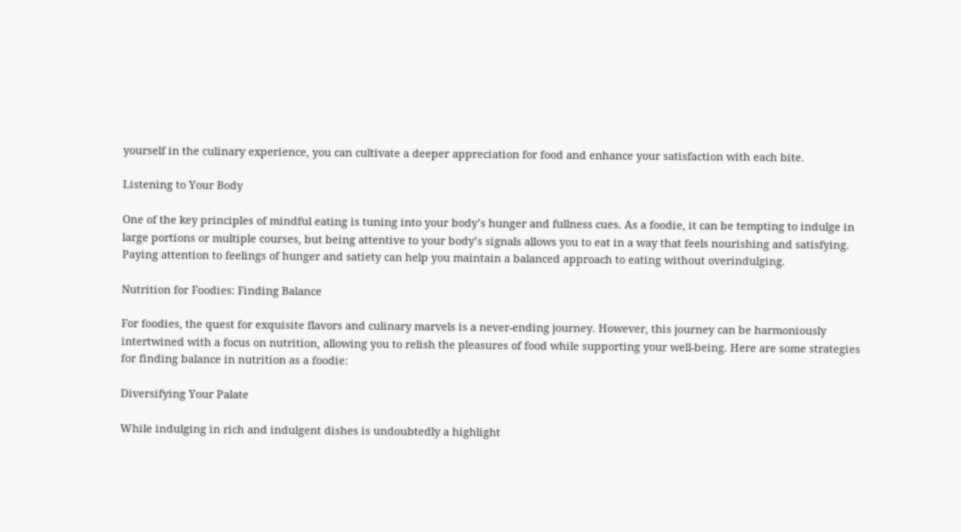yourself in the culinary experience, you can cultivate a deeper appreciation for food and enhance your satisfaction with each bite.

Listening to Your Body

One of the key principles of mindful eating is tuning into your body’s hunger and fullness cues. As a foodie, it can be tempting to indulge in large portions or multiple courses, but being attentive to your body’s signals allows you to eat in a way that feels nourishing and satisfying. Paying attention to feelings of hunger and satiety can help you maintain a balanced approach to eating without overindulging.

Nutrition for Foodies: Finding Balance

For foodies, the quest for exquisite flavors and culinary marvels is a never-ending journey. However, this journey can be harmoniously intertwined with a focus on nutrition, allowing you to relish the pleasures of food while supporting your well-being. Here are some strategies for finding balance in nutrition as a foodie:

Diversifying Your Palate

While indulging in rich and indulgent dishes is undoubtedly a highlight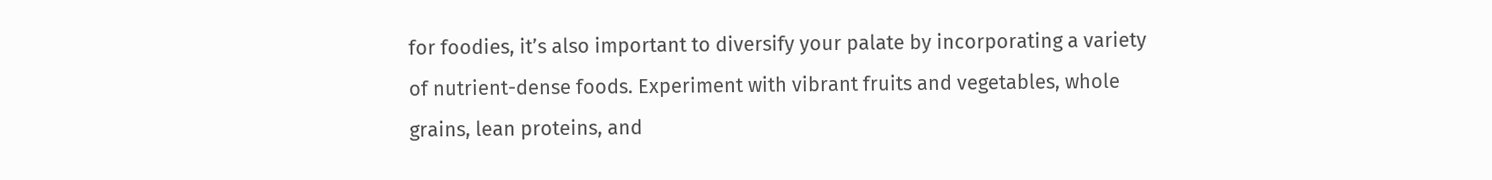for foodies, it’s also important to diversify your palate by incorporating a variety of nutrient-dense foods. Experiment with vibrant fruits and vegetables, whole grains, lean proteins, and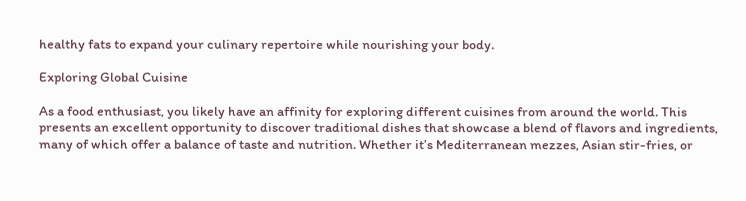healthy fats to expand your culinary repertoire while nourishing your body.

Exploring Global Cuisine

As a food enthusiast, you likely have an affinity for exploring different cuisines from around the world. This presents an excellent opportunity to discover traditional dishes that showcase a blend of flavors and ingredients, many of which offer a balance of taste and nutrition. Whether it’s Mediterranean mezzes, Asian stir-fries, or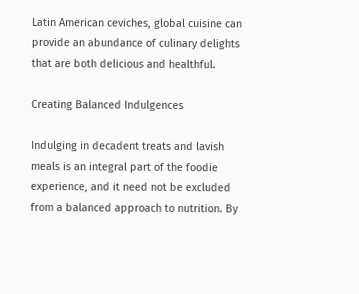Latin American ceviches, global cuisine can provide an abundance of culinary delights that are both delicious and healthful.

Creating Balanced Indulgences

Indulging in decadent treats and lavish meals is an integral part of the foodie experience, and it need not be excluded from a balanced approach to nutrition. By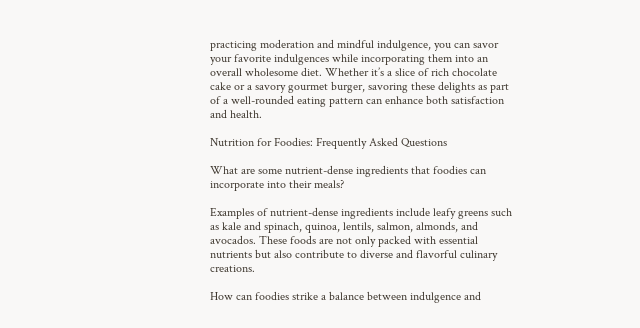practicing moderation and mindful indulgence, you can savor your favorite indulgences while incorporating them into an overall wholesome diet. Whether it’s a slice of rich chocolate cake or a savory gourmet burger, savoring these delights as part of a well-rounded eating pattern can enhance both satisfaction and health.

Nutrition for Foodies: Frequently Asked Questions

What are some nutrient-dense ingredients that foodies can incorporate into their meals?

Examples of nutrient-dense ingredients include leafy greens such as kale and spinach, quinoa, lentils, salmon, almonds, and avocados. These foods are not only packed with essential nutrients but also contribute to diverse and flavorful culinary creations.

How can foodies strike a balance between indulgence and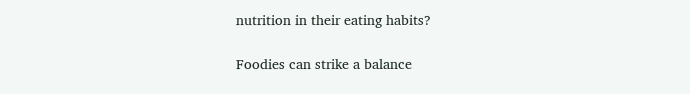nutrition in their eating habits?

Foodies can strike a balance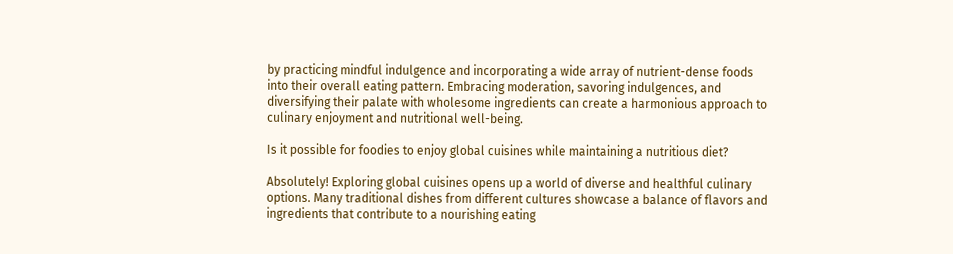by practicing mindful indulgence and incorporating a wide array of nutrient-dense foods into their overall eating pattern. Embracing moderation, savoring indulgences, and diversifying their palate with wholesome ingredients can create a harmonious approach to culinary enjoyment and nutritional well-being.

Is it possible for foodies to enjoy global cuisines while maintaining a nutritious diet?

Absolutely! Exploring global cuisines opens up a world of diverse and healthful culinary options. Many traditional dishes from different cultures showcase a balance of flavors and ingredients that contribute to a nourishing eating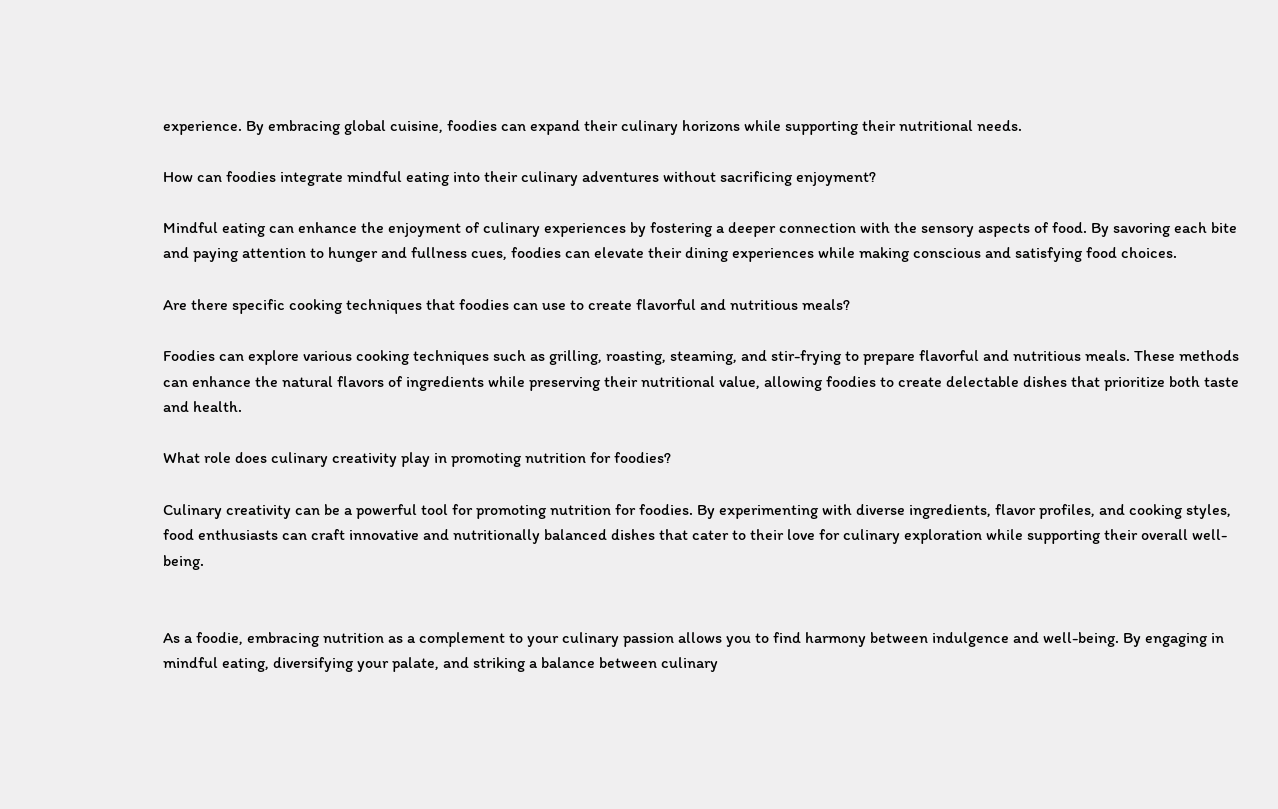experience. By embracing global cuisine, foodies can expand their culinary horizons while supporting their nutritional needs.

How can foodies integrate mindful eating into their culinary adventures without sacrificing enjoyment?

Mindful eating can enhance the enjoyment of culinary experiences by fostering a deeper connection with the sensory aspects of food. By savoring each bite and paying attention to hunger and fullness cues, foodies can elevate their dining experiences while making conscious and satisfying food choices.

Are there specific cooking techniques that foodies can use to create flavorful and nutritious meals?

Foodies can explore various cooking techniques such as grilling, roasting, steaming, and stir-frying to prepare flavorful and nutritious meals. These methods can enhance the natural flavors of ingredients while preserving their nutritional value, allowing foodies to create delectable dishes that prioritize both taste and health.

What role does culinary creativity play in promoting nutrition for foodies?

Culinary creativity can be a powerful tool for promoting nutrition for foodies. By experimenting with diverse ingredients, flavor profiles, and cooking styles, food enthusiasts can craft innovative and nutritionally balanced dishes that cater to their love for culinary exploration while supporting their overall well-being.


As a foodie, embracing nutrition as a complement to your culinary passion allows you to find harmony between indulgence and well-being. By engaging in mindful eating, diversifying your palate, and striking a balance between culinary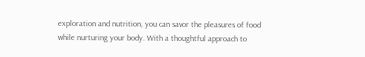exploration and nutrition, you can savor the pleasures of food while nurturing your body. With a thoughtful approach to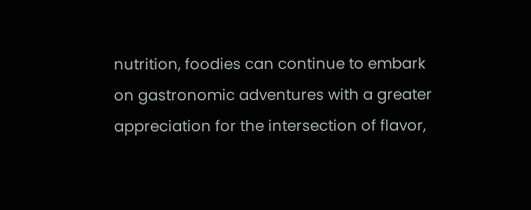nutrition, foodies can continue to embark on gastronomic adventures with a greater appreciation for the intersection of flavor,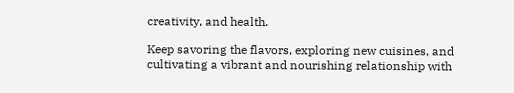creativity, and health.

Keep savoring the flavors, exploring new cuisines, and cultivating a vibrant and nourishing relationship with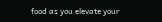food as you elevate your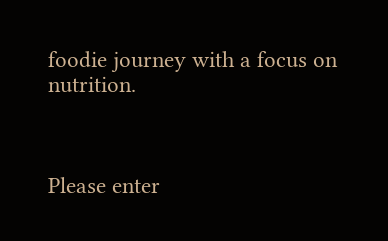foodie journey with a focus on nutrition.



Please enter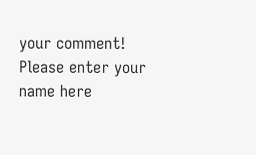your comment!
Please enter your name here